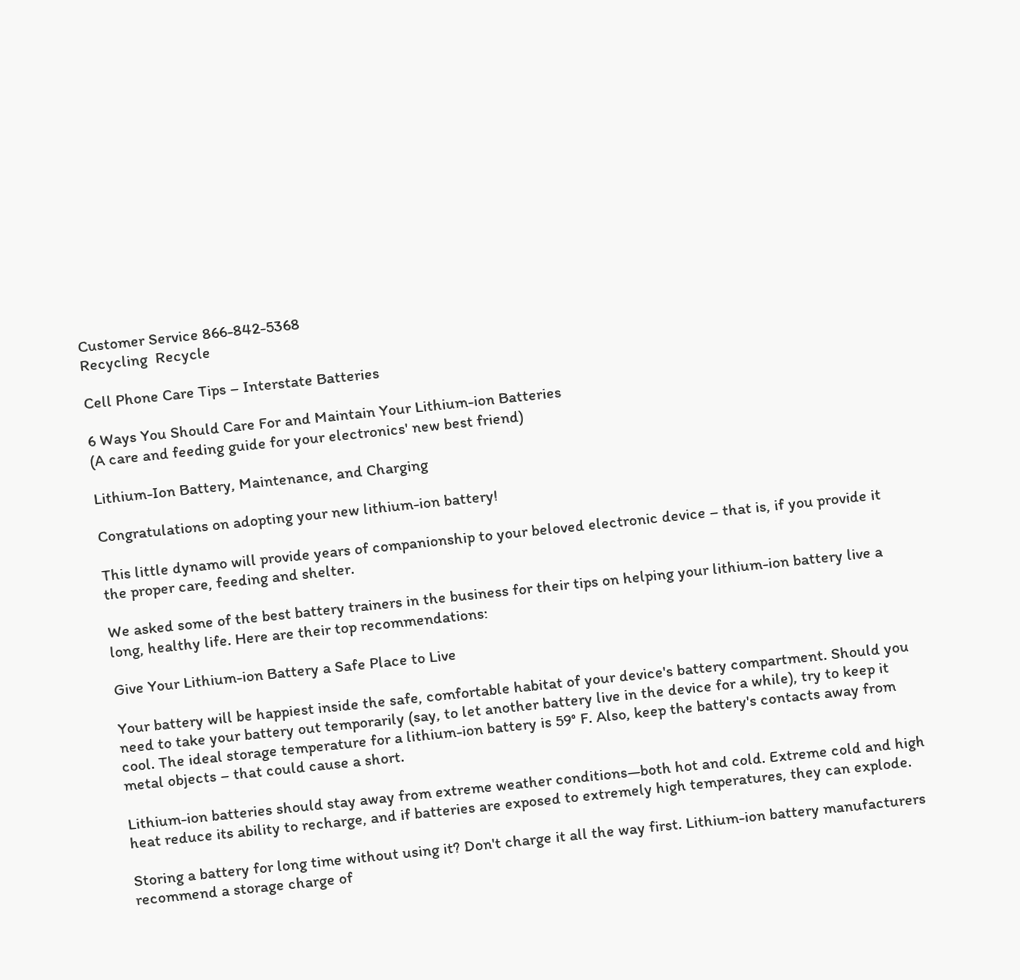Customer Service 866-842-5368
Recycling  Recycle

Cell Phone Care Tips – Interstate Batteries

6 Ways You Should Care For and Maintain Your Lithium-ion Batteries
(A care and feeding guide for your electronics' new best friend)

Lithium-Ion Battery, Maintenance, and Charging

Congratulations on adopting your new lithium-ion battery!

This little dynamo will provide years of companionship to your beloved electronic device – that is, if you provide it the proper care, feeding and shelter.

We asked some of the best battery trainers in the business for their tips on helping your lithium-ion battery live a long, healthy life. Here are their top recommendations:

Give Your Lithium-ion Battery a Safe Place to Live

Your battery will be happiest inside the safe, comfortable habitat of your device's battery compartment. Should you need to take your battery out temporarily (say, to let another battery live in the device for a while), try to keep it cool. The ideal storage temperature for a lithium-ion battery is 59° F. Also, keep the battery's contacts away from metal objects – that could cause a short.

Lithium-ion batteries should stay away from extreme weather conditions—both hot and cold. Extreme cold and high heat reduce its ability to recharge, and if batteries are exposed to extremely high temperatures, they can explode.

Storing a battery for long time without using it? Don't charge it all the way first. Lithium-ion battery manufacturers recommend a storage charge of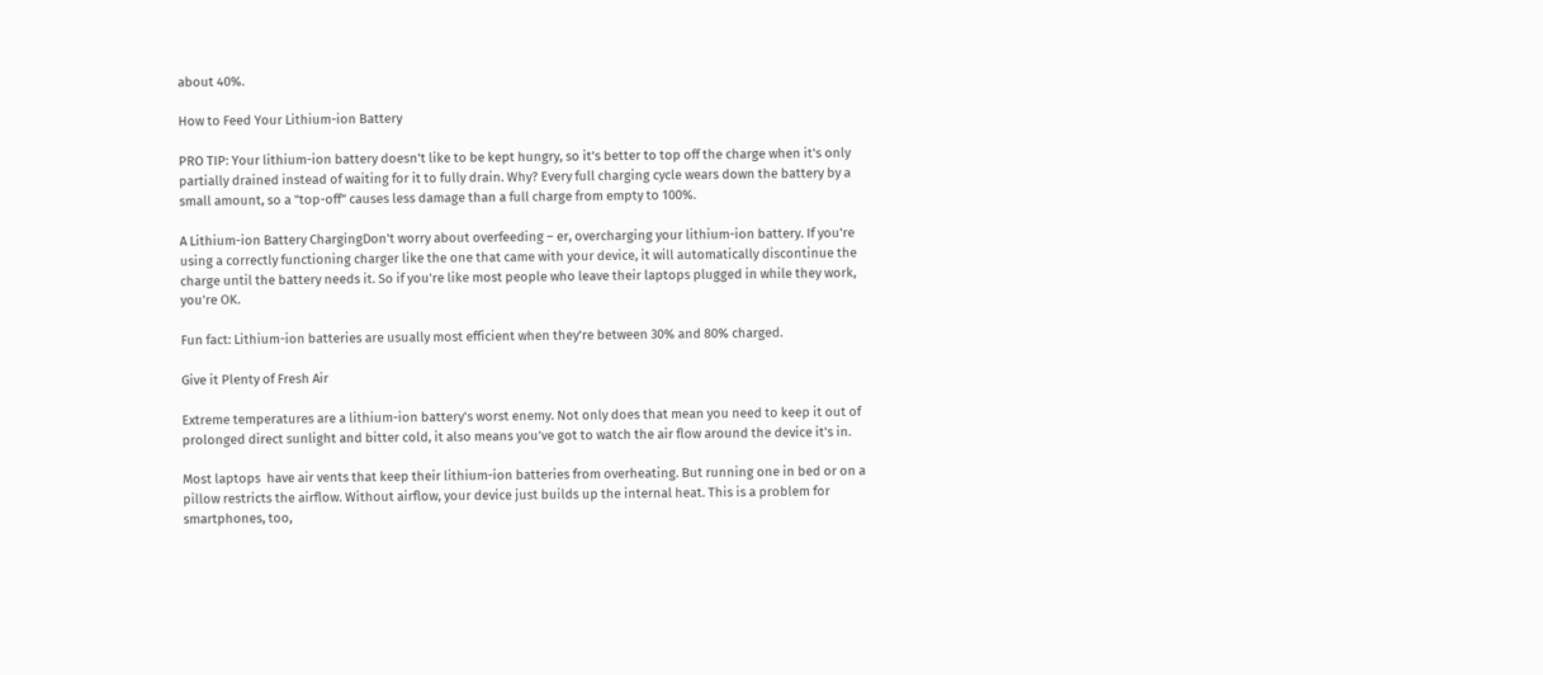about 40%.

How to Feed Your Lithium-ion Battery

PRO TIP: Your lithium-ion battery doesn't like to be kept hungry, so it's better to top off the charge when it's only partially drained instead of waiting for it to fully drain. Why? Every full charging cycle wears down the battery by a small amount, so a "top-off" causes less damage than a full charge from empty to 100%.

A Lithium-ion Battery ChargingDon't worry about overfeeding – er, overcharging your lithium-ion battery. If you're using a correctly functioning charger like the one that came with your device, it will automatically discontinue the charge until the battery needs it. So if you're like most people who leave their laptops plugged in while they work, you're OK.

Fun fact: Lithium-ion batteries are usually most efficient when they're between 30% and 80% charged.

Give it Plenty of Fresh Air

Extreme temperatures are a lithium-ion battery's worst enemy. Not only does that mean you need to keep it out of prolonged direct sunlight and bitter cold, it also means you’ve got to watch the air flow around the device it's in.

Most laptops  have air vents that keep their lithium-ion batteries from overheating. But running one in bed or on a pillow restricts the airflow. Without airflow, your device just builds up the internal heat. This is a problem for smartphones, too,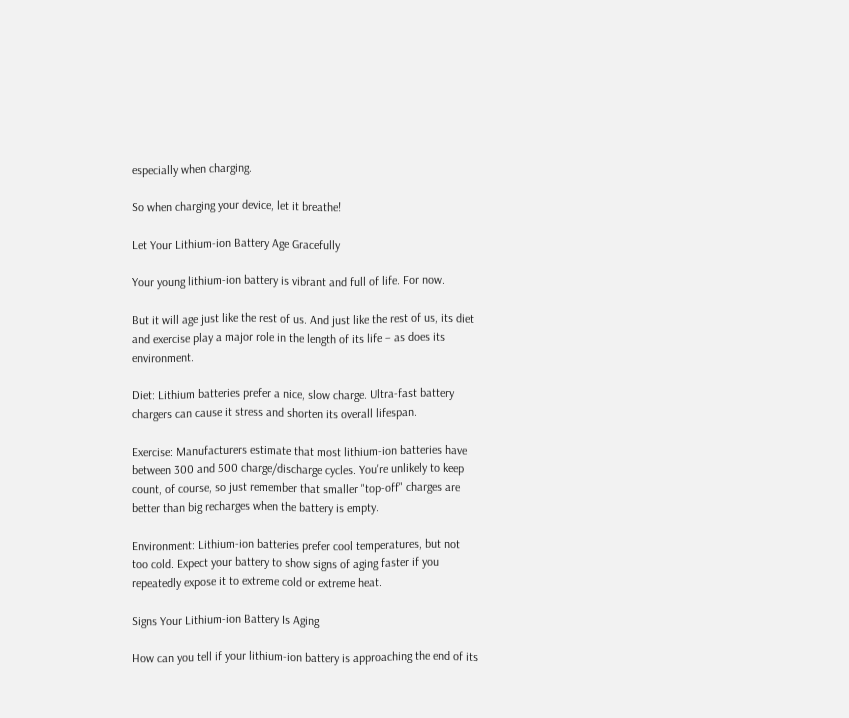especially when charging.

So when charging your device, let it breathe!

Let Your Lithium-ion Battery Age Gracefully

Your young lithium-ion battery is vibrant and full of life. For now.

But it will age just like the rest of us. And just like the rest of us, its diet and exercise play a major role in the length of its life – as does its environment.

Diet: Lithium batteries prefer a nice, slow charge. Ultra-fast battery chargers can cause it stress and shorten its overall lifespan.

Exercise: Manufacturers estimate that most lithium-ion batteries have between 300 and 500 charge/discharge cycles. You're unlikely to keep count, of course, so just remember that smaller "top-off" charges are better than big recharges when the battery is empty.

Environment: Lithium-ion batteries prefer cool temperatures, but not too cold. Expect your battery to show signs of aging faster if you repeatedly expose it to extreme cold or extreme heat.

Signs Your Lithium-ion Battery Is Aging

How can you tell if your lithium-ion battery is approaching the end of its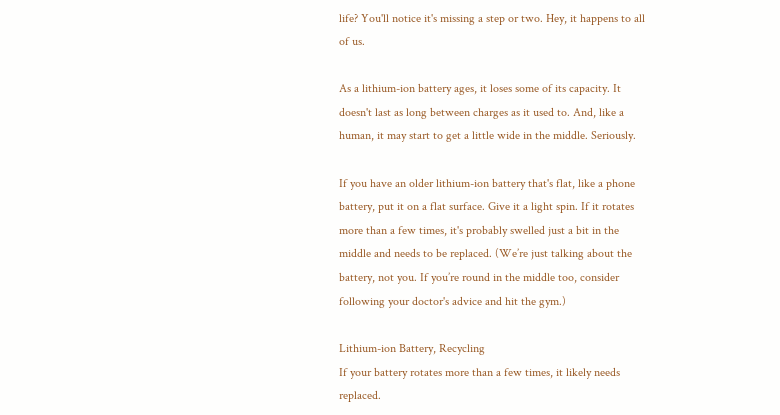life? You'll notice it's missing a step or two. Hey, it happens to all of us.

As a lithium-ion battery ages, it loses some of its capacity. It doesn't last as long between charges as it used to. And, like a human, it may start to get a little wide in the middle. Seriously.

If you have an older lithium-ion battery that's flat, like a phone battery, put it on a flat surface. Give it a light spin. If it rotates more than a few times, it's probably swelled just a bit in the middle and needs to be replaced. (We’re just talking about the battery, not you. If you’re round in the middle too, consider following your doctor's advice and hit the gym.)

Lithium-ion Battery, Recycling
If your battery rotates more than a few times, it likely needs replaced.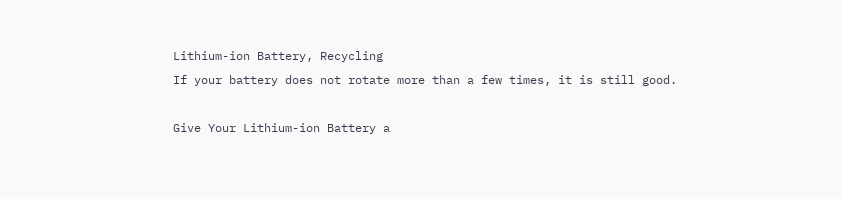Lithium-ion Battery, Recycling
If your battery does not rotate more than a few times, it is still good.

Give Your Lithium-ion Battery a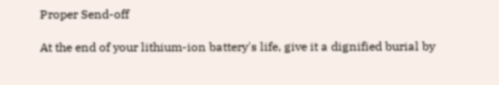Proper Send-off

At the end of your lithium-ion battery's life, give it a dignified burial by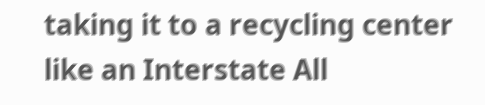taking it to a recycling center like an Interstate All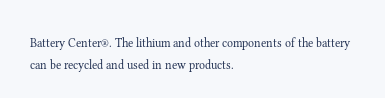Battery Center®. The lithium and other components of the battery can be recycled and used in new products.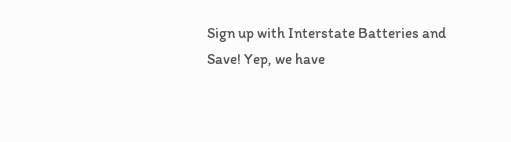Sign up with Interstate Batteries and Save! Yep, we have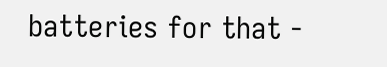batteries for that -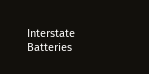Interstate Batteries